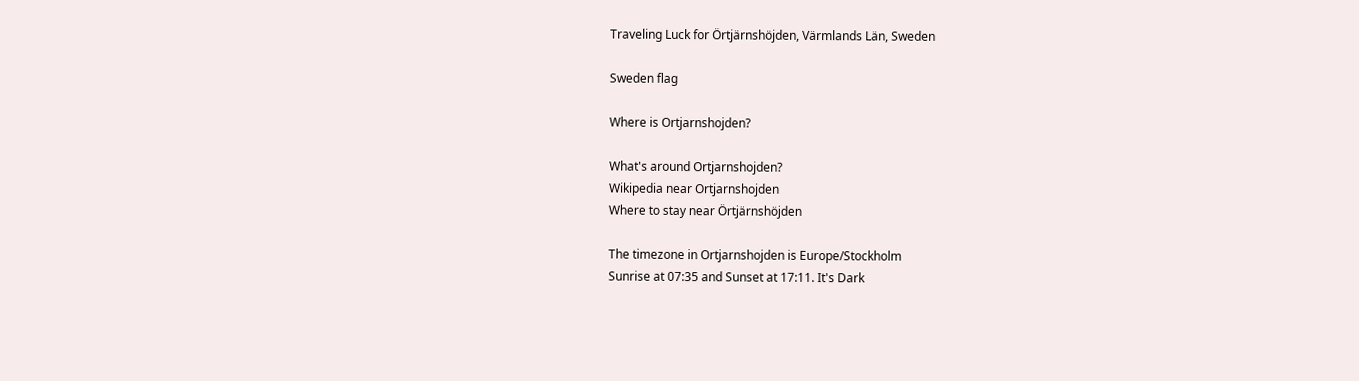Traveling Luck for Örtjärnshöjden, Värmlands Län, Sweden

Sweden flag

Where is Ortjarnshojden?

What's around Ortjarnshojden?
Wikipedia near Ortjarnshojden
Where to stay near Örtjärnshöjden

The timezone in Ortjarnshojden is Europe/Stockholm
Sunrise at 07:35 and Sunset at 17:11. It's Dark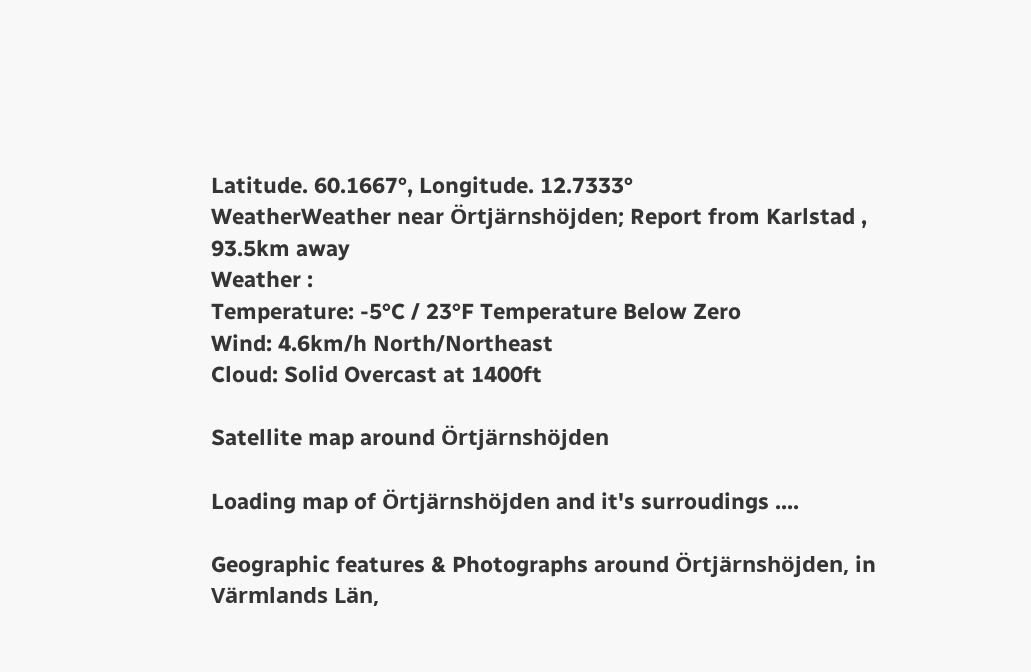Latitude. 60.1667°, Longitude. 12.7333°
WeatherWeather near Örtjärnshöjden; Report from Karlstad , 93.5km away
Weather :
Temperature: -5°C / 23°F Temperature Below Zero
Wind: 4.6km/h North/Northeast
Cloud: Solid Overcast at 1400ft

Satellite map around Örtjärnshöjden

Loading map of Örtjärnshöjden and it's surroudings ....

Geographic features & Photographs around Örtjärnshöjden, in Värmlands Län,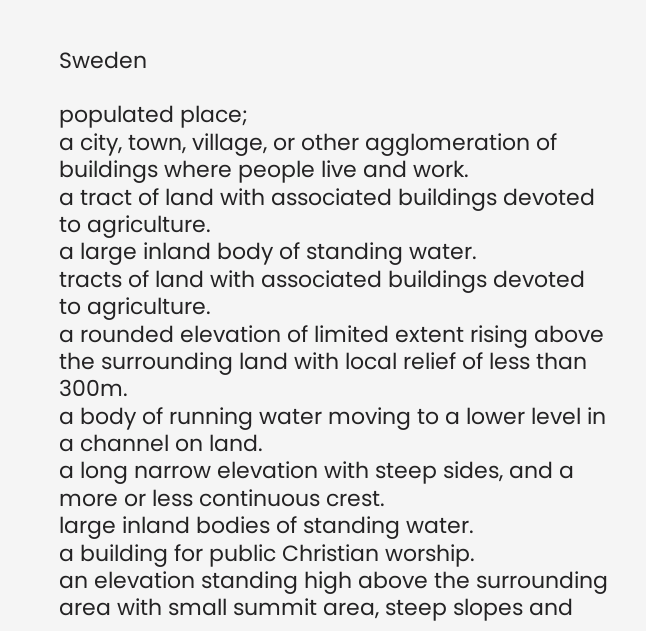Sweden

populated place;
a city, town, village, or other agglomeration of buildings where people live and work.
a tract of land with associated buildings devoted to agriculture.
a large inland body of standing water.
tracts of land with associated buildings devoted to agriculture.
a rounded elevation of limited extent rising above the surrounding land with local relief of less than 300m.
a body of running water moving to a lower level in a channel on land.
a long narrow elevation with steep sides, and a more or less continuous crest.
large inland bodies of standing water.
a building for public Christian worship.
an elevation standing high above the surrounding area with small summit area, steep slopes and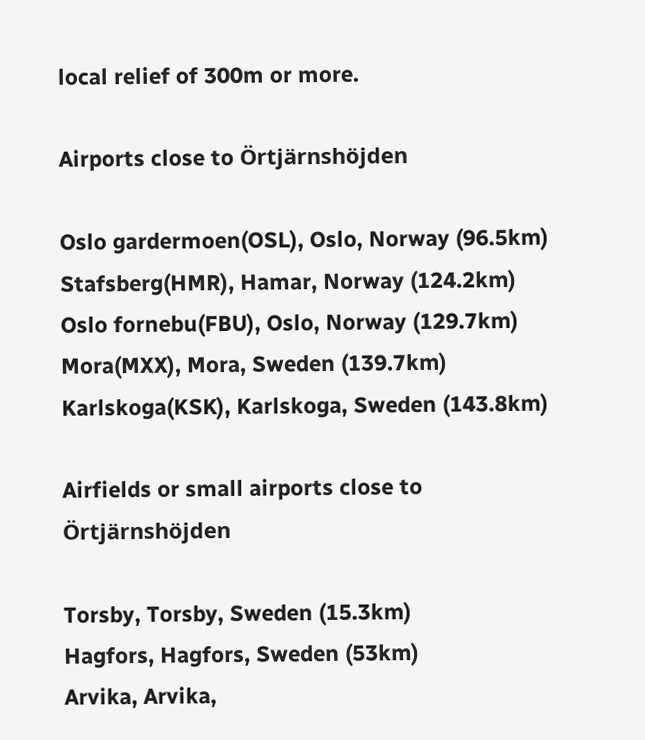local relief of 300m or more.

Airports close to Örtjärnshöjden

Oslo gardermoen(OSL), Oslo, Norway (96.5km)
Stafsberg(HMR), Hamar, Norway (124.2km)
Oslo fornebu(FBU), Oslo, Norway (129.7km)
Mora(MXX), Mora, Sweden (139.7km)
Karlskoga(KSK), Karlskoga, Sweden (143.8km)

Airfields or small airports close to Örtjärnshöjden

Torsby, Torsby, Sweden (15.3km)
Hagfors, Hagfors, Sweden (53km)
Arvika, Arvika,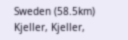Sweden (58.5km)
Kjeller, Kjeller,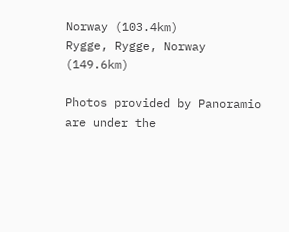Norway (103.4km)
Rygge, Rygge, Norway (149.6km)

Photos provided by Panoramio are under the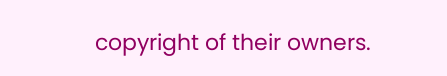copyright of their owners.